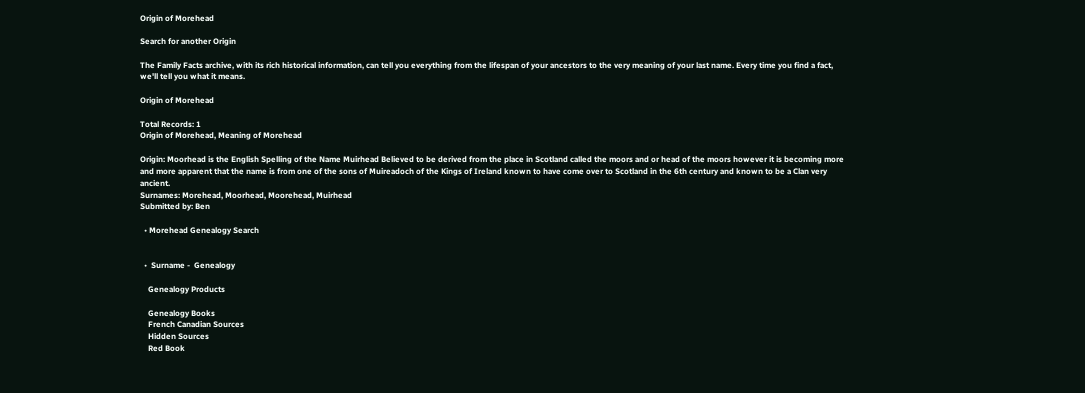Origin of Morehead

Search for another Origin

The Family Facts archive, with its rich historical information, can tell you everything from the lifespan of your ancestors to the very meaning of your last name. Every time you find a fact, we'll tell you what it means.

Origin of Morehead

Total Records: 1
Origin of Morehead, Meaning of Morehead

Origin: Moorhead is the English Spelling of the Name Muirhead Believed to be derived from the place in Scotland called the moors and or head of the moors however it is becoming more and more apparent that the name is from one of the sons of Muireadoch of the Kings of Ireland known to have come over to Scotland in the 6th century and known to be a Clan very ancient.
Surnames: Morehead, Moorhead, Moorehead, Muirhead
Submitted by: Ben

  • Morehead Genealogy Search


  •  Surname -  Genealogy

    Genealogy Products

    Genealogy Books
    French Canadian Sources
    Hidden Sources
    Red Book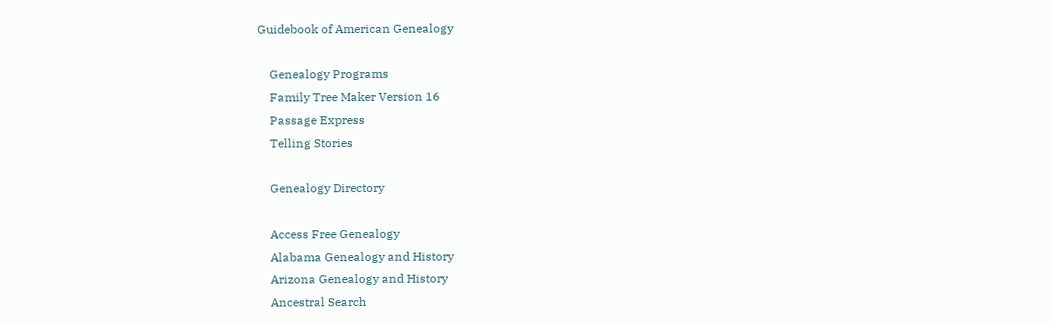Guidebook of American Genealogy

    Genealogy Programs
    Family Tree Maker Version 16
    Passage Express
    Telling Stories

    Genealogy Directory

    Access Free Genealogy
    Alabama Genealogy and History
    Arizona Genealogy and History
    Ancestral Search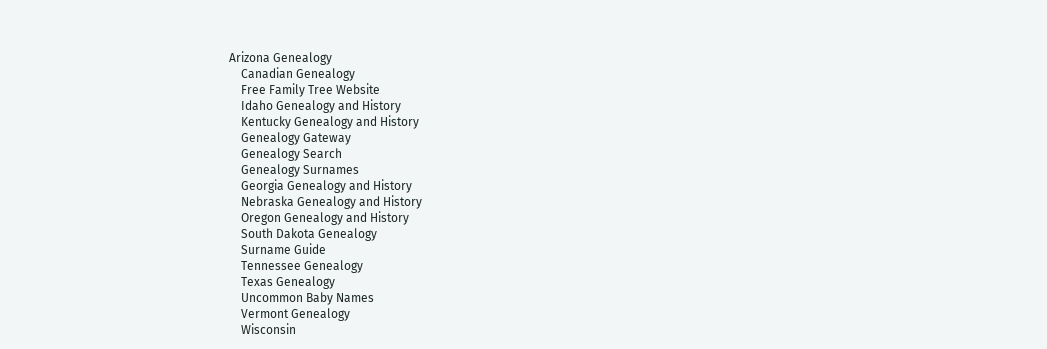Arizona Genealogy
    Canadian Genealogy
    Free Family Tree Website
    Idaho Genealogy and History
    Kentucky Genealogy and History
    Genealogy Gateway
    Genealogy Search
    Genealogy Surnames
    Georgia Genealogy and History
    Nebraska Genealogy and History
    Oregon Genealogy and History
    South Dakota Genealogy
    Surname Guide
    Tennessee Genealogy
    Texas Genealogy
    Uncommon Baby Names
    Vermont Genealogy
    Wisconsin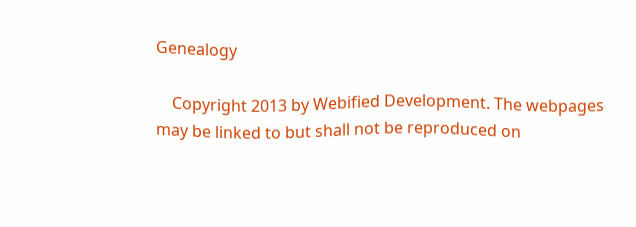Genealogy

    Copyright 2013 by Webified Development. The webpages may be linked to but shall not be reproduced on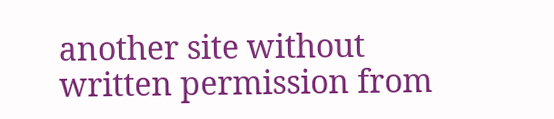another site without written permission from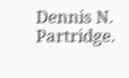Dennis N. Partridge.